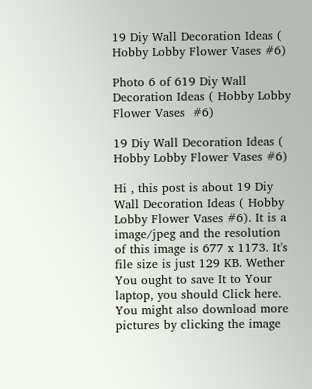19 Diy Wall Decoration Ideas ( Hobby Lobby Flower Vases #6)

Photo 6 of 619 Diy Wall Decoration Ideas ( Hobby Lobby Flower Vases  #6)

19 Diy Wall Decoration Ideas ( Hobby Lobby Flower Vases #6)

Hi , this post is about 19 Diy Wall Decoration Ideas ( Hobby Lobby Flower Vases #6). It is a image/jpeg and the resolution of this image is 677 x 1173. It's file size is just 129 KB. Wether You ought to save It to Your laptop, you should Click here. You might also download more pictures by clicking the image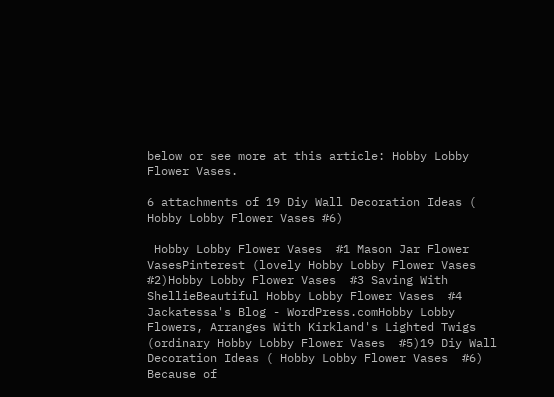below or see more at this article: Hobby Lobby Flower Vases.

6 attachments of 19 Diy Wall Decoration Ideas ( Hobby Lobby Flower Vases #6)

 Hobby Lobby Flower Vases  #1 Mason Jar Flower VasesPinterest (lovely Hobby Lobby Flower Vases  #2)Hobby Lobby Flower Vases  #3 Saving With ShellieBeautiful Hobby Lobby Flower Vases  #4 Jackatessa's Blog - WordPress.comHobby Lobby Flowers, Arranges With Kirkland's Lighted Twigs (ordinary Hobby Lobby Flower Vases  #5)19 Diy Wall Decoration Ideas ( Hobby Lobby Flower Vases  #6)
Because of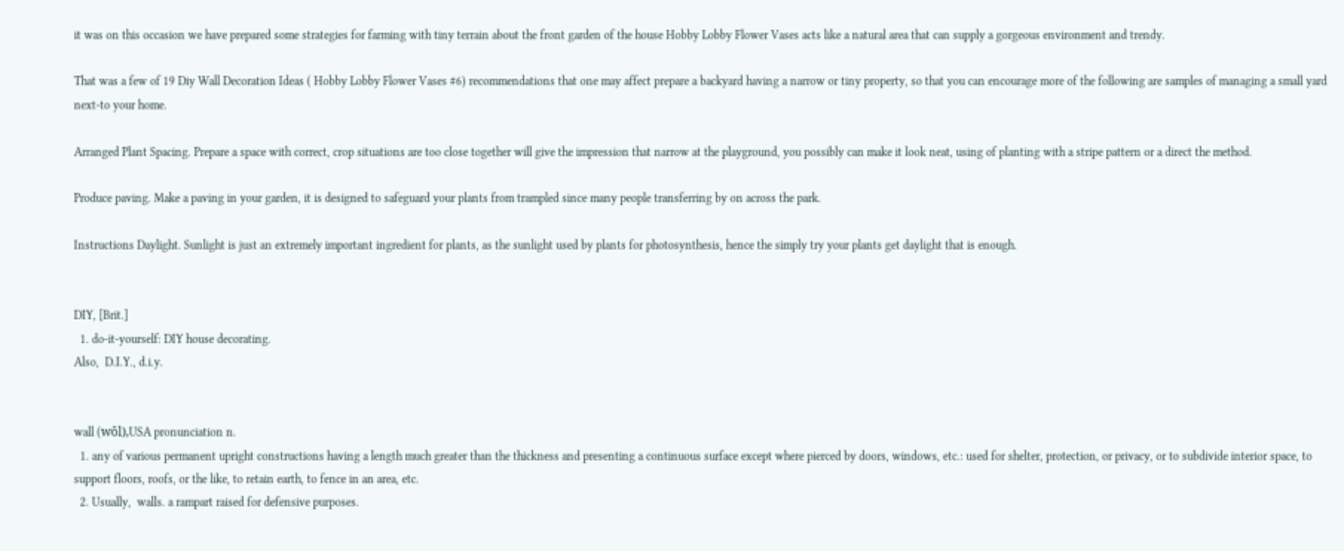it was on this occasion we have prepared some strategies for farming with tiny terrain about the front garden of the house Hobby Lobby Flower Vases acts like a natural area that can supply a gorgeous environment and trendy.

That was a few of 19 Diy Wall Decoration Ideas ( Hobby Lobby Flower Vases #6) recommendations that one may affect prepare a backyard having a narrow or tiny property, so that you can encourage more of the following are samples of managing a small yard next-to your home.

Arranged Plant Spacing. Prepare a space with correct, crop situations are too close together will give the impression that narrow at the playground, you possibly can make it look neat, using of planting with a stripe pattern or a direct the method.

Produce paving. Make a paving in your garden, it is designed to safeguard your plants from trampled since many people transferring by on across the park.

Instructions Daylight. Sunlight is just an extremely important ingredient for plants, as the sunlight used by plants for photosynthesis, hence the simply try your plants get daylight that is enough.


DIY, [Brit.]
  1. do-it-yourself: DIY house decorating.
Also,  D.I.Y., d.i.y.


wall (wôl),USA pronunciation n.
  1. any of various permanent upright constructions having a length much greater than the thickness and presenting a continuous surface except where pierced by doors, windows, etc.: used for shelter, protection, or privacy, or to subdivide interior space, to support floors, roofs, or the like, to retain earth, to fence in an area, etc.
  2. Usually,  walls. a rampart raised for defensive purposes.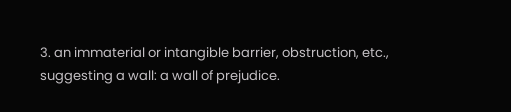3. an immaterial or intangible barrier, obstruction, etc., suggesting a wall: a wall of prejudice.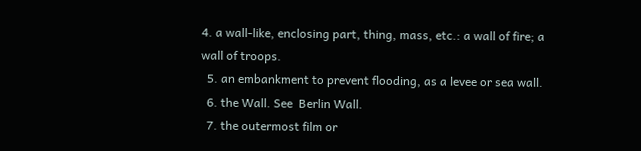4. a wall-like, enclosing part, thing, mass, etc.: a wall of fire; a wall of troops.
  5. an embankment to prevent flooding, as a levee or sea wall.
  6. the Wall. See  Berlin Wall.
  7. the outermost film or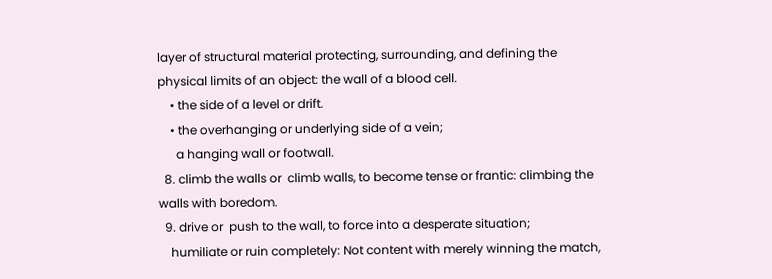layer of structural material protecting, surrounding, and defining the physical limits of an object: the wall of a blood cell.
    • the side of a level or drift.
    • the overhanging or underlying side of a vein;
      a hanging wall or footwall.
  8. climb the walls or  climb walls, to become tense or frantic: climbing the walls with boredom.
  9. drive or  push to the wall, to force into a desperate situation;
    humiliate or ruin completely: Not content with merely winning the match,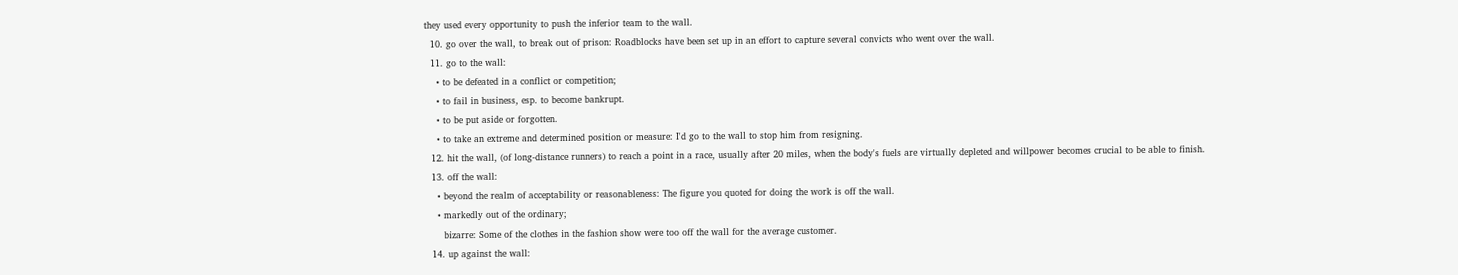they used every opportunity to push the inferior team to the wall.
  10. go over the wall, to break out of prison: Roadblocks have been set up in an effort to capture several convicts who went over the wall.
  11. go to the wall:
    • to be defeated in a conflict or competition;
    • to fail in business, esp. to become bankrupt.
    • to be put aside or forgotten.
    • to take an extreme and determined position or measure: I'd go to the wall to stop him from resigning.
  12. hit the wall, (of long-distance runners) to reach a point in a race, usually after 20 miles, when the body's fuels are virtually depleted and willpower becomes crucial to be able to finish.
  13. off the wall:
    • beyond the realm of acceptability or reasonableness: The figure you quoted for doing the work is off the wall.
    • markedly out of the ordinary;
      bizarre: Some of the clothes in the fashion show were too off the wall for the average customer.
  14. up against the wall: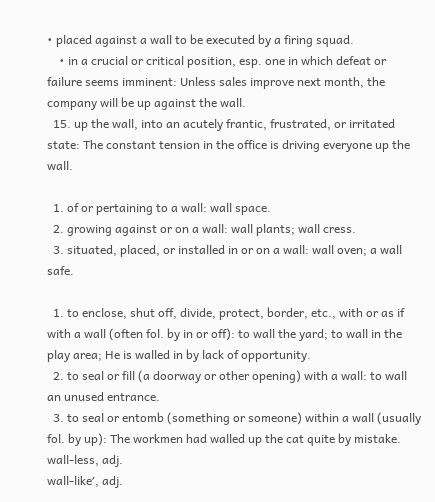• placed against a wall to be executed by a firing squad.
    • in a crucial or critical position, esp. one in which defeat or failure seems imminent: Unless sales improve next month, the company will be up against the wall.
  15. up the wall, into an acutely frantic, frustrated, or irritated state: The constant tension in the office is driving everyone up the wall.

  1. of or pertaining to a wall: wall space.
  2. growing against or on a wall: wall plants; wall cress.
  3. situated, placed, or installed in or on a wall: wall oven; a wall safe.

  1. to enclose, shut off, divide, protect, border, etc., with or as if with a wall (often fol. by in or off): to wall the yard; to wall in the play area; He is walled in by lack of opportunity.
  2. to seal or fill (a doorway or other opening) with a wall: to wall an unused entrance.
  3. to seal or entomb (something or someone) within a wall (usually fol. by up): The workmen had walled up the cat quite by mistake.
wall-less, adj.
wall-like′, adj.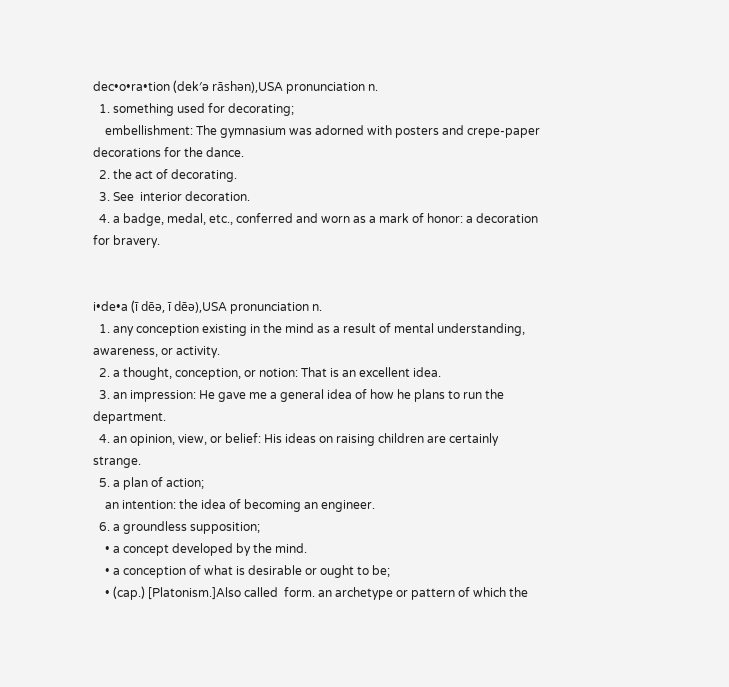dec•o•ra•tion (dek′ə rāshən),USA pronunciation n.
  1. something used for decorating;
    embellishment: The gymnasium was adorned with posters and crepe-paper decorations for the dance.
  2. the act of decorating.
  3. See  interior decoration.
  4. a badge, medal, etc., conferred and worn as a mark of honor: a decoration for bravery.


i•de•a (ī dēə, ī dēə),USA pronunciation n.
  1. any conception existing in the mind as a result of mental understanding, awareness, or activity.
  2. a thought, conception, or notion: That is an excellent idea.
  3. an impression: He gave me a general idea of how he plans to run the department.
  4. an opinion, view, or belief: His ideas on raising children are certainly strange.
  5. a plan of action;
    an intention: the idea of becoming an engineer.
  6. a groundless supposition;
    • a concept developed by the mind.
    • a conception of what is desirable or ought to be;
    • (cap.) [Platonism.]Also called  form. an archetype or pattern of which the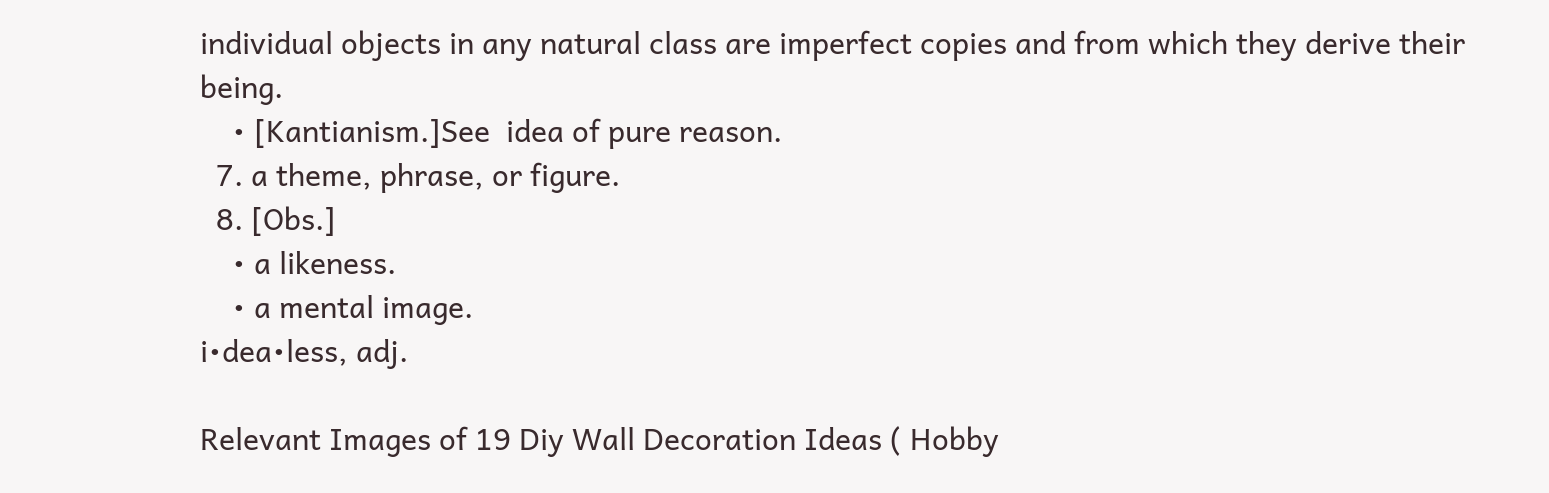individual objects in any natural class are imperfect copies and from which they derive their being.
    • [Kantianism.]See  idea of pure reason.
  7. a theme, phrase, or figure.
  8. [Obs.]
    • a likeness.
    • a mental image.
i•dea•less, adj.

Relevant Images of 19 Diy Wall Decoration Ideas ( Hobby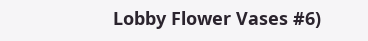Lobby Flower Vases #6)